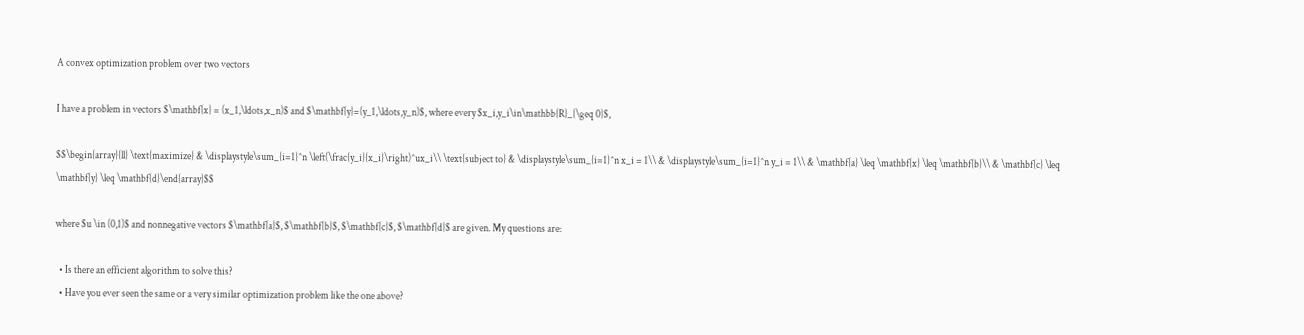A convex optimization problem over two vectors

I have a problem in vectors $\mathbf{x} = (x_1,\ldots,x_n)$ and $\mathbf{y}=(y_1,\ldots,y_n)$, where every $x_i,y_i\in\mathbb{R}_{\geq 0}$,

$$\begin{array}{ll} \text{maximize} & \displaystyle\sum_{i=1}^n \left(\frac{y_i}{x_i}\right)^ux_i\\ \text{subject to} & \displaystyle\sum_{i=1}^n x_i = 1\\ & \displaystyle\sum_{i=1}^n y_i = 1\\ & \mathbf{a} \leq \mathbf{x} \leq \mathbf{b}\\ & \mathbf{c} \leq \mathbf{y} \leq \mathbf{d}\end{array}$$

where $u \in (0,1)$ and nonnegative vectors $\mathbf{a}$, $\mathbf{b}$, $\mathbf{c}$, $\mathbf{d}$ are given. My questions are:

  • Is there an efficient algorithm to solve this?
  • Have you ever seen the same or a very similar optimization problem like the one above?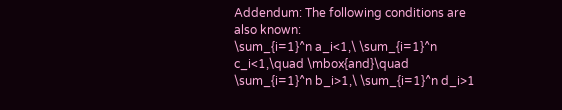Addendum: The following conditions are also known:
\sum_{i=1}^n a_i<1,\ \sum_{i=1}^n c_i<1,\quad \mbox{and}\quad \sum_{i=1}^n b_i>1,\ \sum_{i=1}^n d_i>1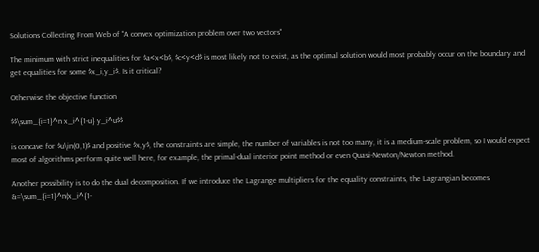Solutions Collecting From Web of "A convex optimization problem over two vectors"

The minimum with strict inequalities for $a<x<b$, $c<y<d$ is most likely not to exist, as the optimal solution would most probably occur on the boundary and get equalities for some $x_i,y_i$. Is it critical?

Otherwise the objective function

$$\sum_{i=1}^n x_i^{1-u} y_i^u$$

is concave for $u\in(0,1)$ and positive $x,y$, the constraints are simple, the number of variables is not too many, it is a medium-scale problem, so I would expect most of algorithms perform quite well here, for example, the primal-dual interior point method or even Quasi-Newton/Newton method.

Another possibility is to do the dual decomposition. If we introduce the Lagrange multipliers for the equality constraints, the Lagrangian becomes
&=\sum_{i=1}^n(x_i^{1-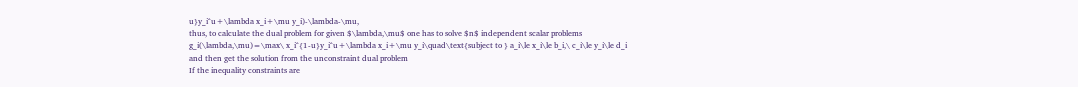u}y_i^u+\lambda x_i+\mu y_i)-\lambda-\mu,
thus, to calculate the dual problem for given $\lambda,\mu$ one has to solve $n$ independent scalar problems
g_i(\lambda,\mu)=\max\ x_i^{1-u}y_i^u+\lambda x_i+\mu y_i\quad\text{subject to } a_i\le x_i\le b_i,\ c_i\le y_i\le d_i
and then get the solution from the unconstraint dual problem
If the inequality constraints are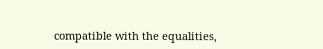compatible with the equalities,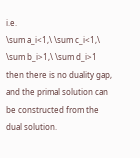i.e.
\sum a_i<1,\ \sum c_i<1,\ \sum b_i>1,\ \sum d_i>1
then there is no duality gap, and the primal solution can be constructed from the dual solution.